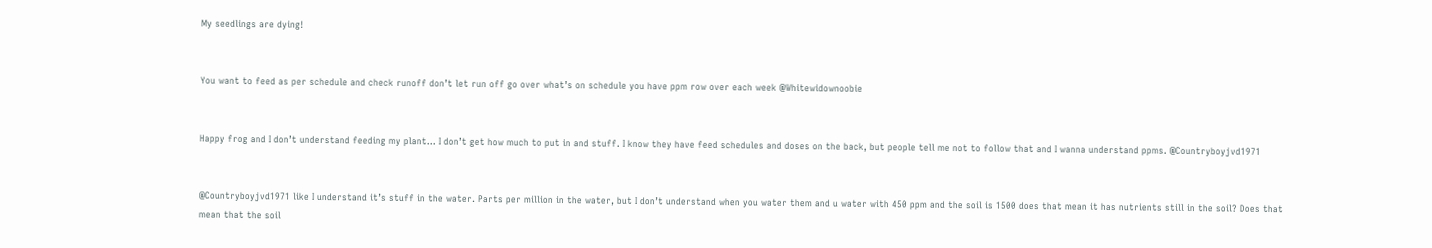My seedlings are dying!


You want to feed as per schedule and check runoff don’t let run off go over what’s on schedule you have ppm row over each week @Whitewidownoobie


Happy frog and I don’t understand feeding my plant… I don’t get how much to put in and stuff. I know they have feed schedules and doses on the back, but people tell me not to follow that and I wanna understand ppms. @Countryboyjvd1971


@Countryboyjvd1971 like I understand it’s stuff in the water. Parts per million in the water, but I don’t understand when you water them and u water with 450 ppm and the soil is 1500 does that mean it has nutrients still in the soil? Does that mean that the soil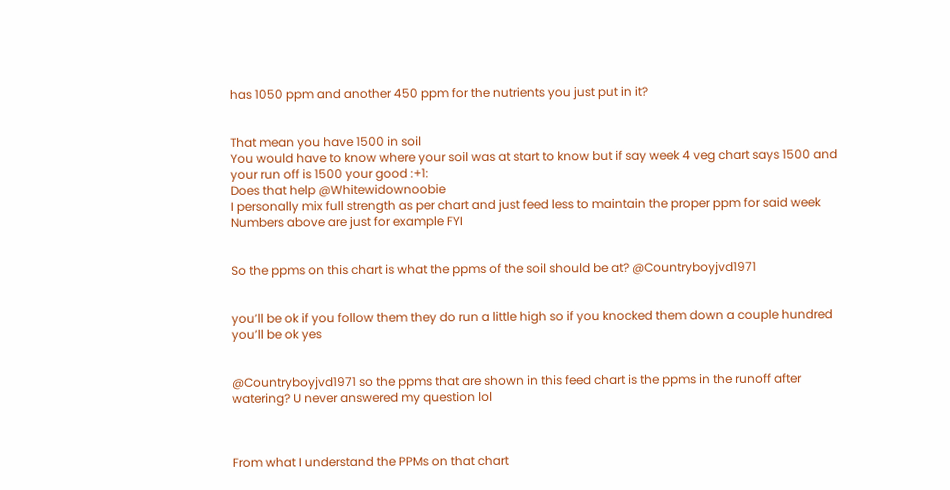has 1050 ppm and another 450 ppm for the nutrients you just put in it?


That mean you have 1500 in soil
You would have to know where your soil was at start to know but if say week 4 veg chart says 1500 and your run off is 1500 your good :+1:
Does that help @Whitewidownoobie
I personally mix full strength as per chart and just feed less to maintain the proper ppm for said week
Numbers above are just for example FYI


So the ppms on this chart is what the ppms of the soil should be at? @Countryboyjvd1971


you’ll be ok if you follow them they do run a little high so if you knocked them down a couple hundred you’ll be ok yes


@Countryboyjvd1971 so the ppms that are shown in this feed chart is the ppms in the runoff after watering? U never answered my question lol



From what I understand the PPMs on that chart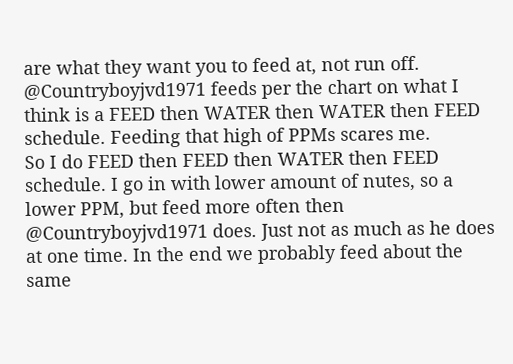are what they want you to feed at, not run off. @Countryboyjvd1971 feeds per the chart on what I think is a FEED then WATER then WATER then FEED schedule. Feeding that high of PPMs scares me.
So I do FEED then FEED then WATER then FEED schedule. I go in with lower amount of nutes, so a lower PPM, but feed more often then @Countryboyjvd1971 does. Just not as much as he does at one time. In the end we probably feed about the same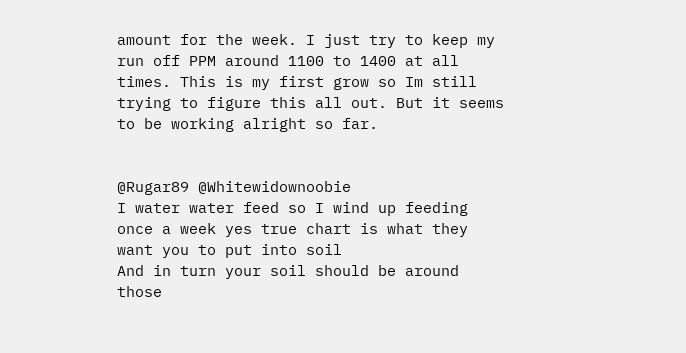amount for the week. I just try to keep my run off PPM around 1100 to 1400 at all times. This is my first grow so Im still trying to figure this all out. But it seems to be working alright so far.


@Rugar89 @Whitewidownoobie
I water water feed so I wind up feeding once a week yes true chart is what they want you to put into soil
And in turn your soil should be around those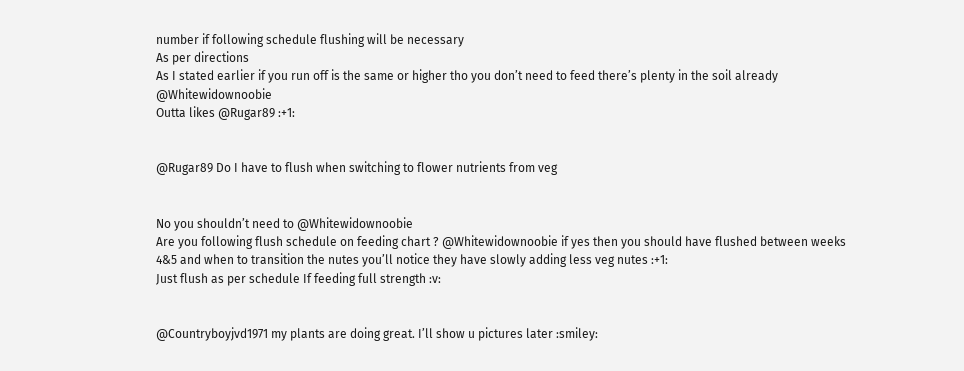number if following schedule flushing will be necessary
As per directions
As I stated earlier if you run off is the same or higher tho you don’t need to feed there’s plenty in the soil already @Whitewidownoobie
Outta likes @Rugar89 :+1:


@Rugar89 Do I have to flush when switching to flower nutrients from veg


No you shouldn’t need to @Whitewidownoobie
Are you following flush schedule on feeding chart ? @Whitewidownoobie if yes then you should have flushed between weeks 4&5 and when to transition the nutes you’ll notice they have slowly adding less veg nutes :+1:
Just flush as per schedule If feeding full strength :v:


@Countryboyjvd1971 my plants are doing great. I’ll show u pictures later :smiley: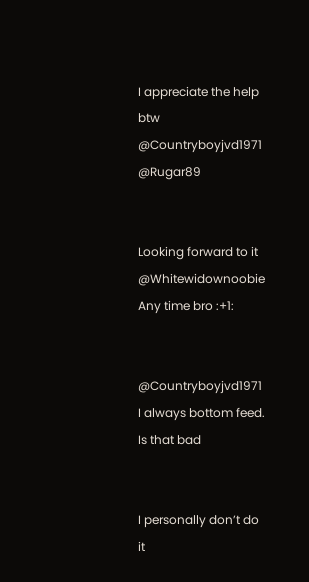I appreciate the help btw @Countryboyjvd1971 @Rugar89


Looking forward to it @Whitewidownoobie
Any time bro :+1:


@Countryboyjvd1971 I always bottom feed. Is that bad


I personally don’t do it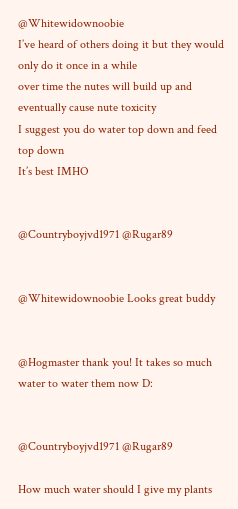@Whitewidownoobie
I’ve heard of others doing it but they would only do it once in a while
over time the nutes will build up and eventually cause nute toxicity
I suggest you do water top down and feed top down
It’s best IMHO


@Countryboyjvd1971 @Rugar89


@Whitewidownoobie Looks great buddy


@Hogmaster thank you! It takes so much water to water them now D:


@Countryboyjvd1971 @Rugar89

How much water should I give my plants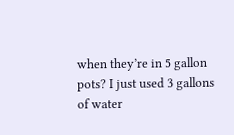when they’re in 5 gallon pots? I just used 3 gallons of water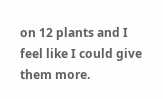on 12 plants and I feel like I could give them more.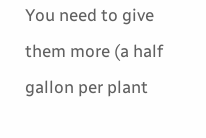You need to give them more (a half gallon per plant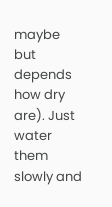maybe but depends how dry are). Just water them slowly and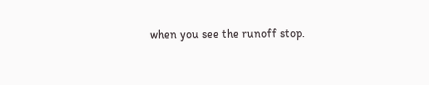when you see the runoff stop.